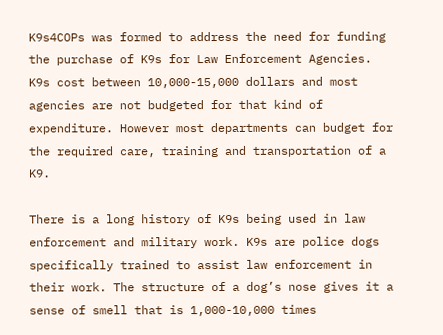K9s4COPs was formed to address the need for funding the purchase of K9s for Law Enforcement Agencies. K9s cost between 10,000-15,000 dollars and most agencies are not budgeted for that kind of expenditure. However most departments can budget for the required care, training and transportation of a K9.

There is a long history of K9s being used in law enforcement and military work. K9s are police dogs specifically trained to assist law enforcement in their work. The structure of a dog’s nose gives it a sense of smell that is 1,000-10,000 times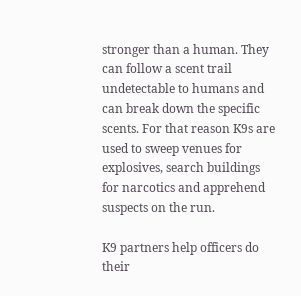stronger than a human. They can follow a scent trail undetectable to humans and can break down the specific scents. For that reason K9s are used to sweep venues for explosives, search buildings for narcotics and apprehend suspects on the run.

K9 partners help officers do their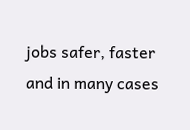jobs safer, faster and in many cases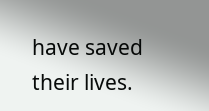have saved their lives.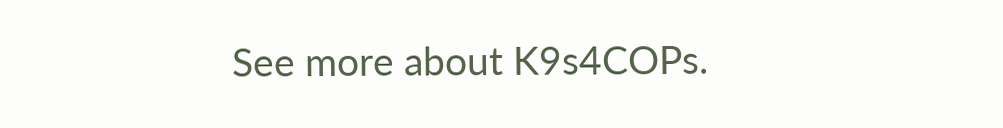See more about K9s4COPs.